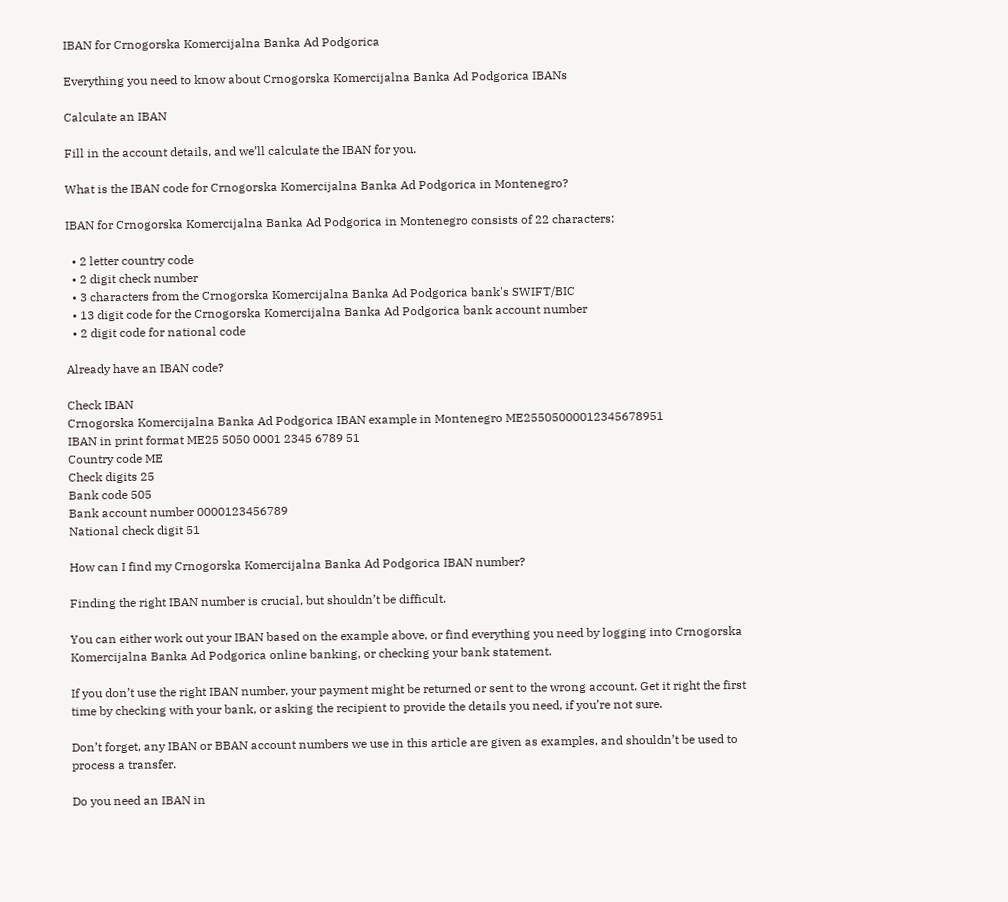IBAN for Crnogorska Komercijalna Banka Ad Podgorica

Everything you need to know about Crnogorska Komercijalna Banka Ad Podgorica IBANs

Calculate an IBAN

Fill in the account details, and we’ll calculate the IBAN for you.

What is the IBAN code for Crnogorska Komercijalna Banka Ad Podgorica in Montenegro?

IBAN for Crnogorska Komercijalna Banka Ad Podgorica in Montenegro consists of 22 characters:

  • 2 letter country code
  • 2 digit check number
  • 3 characters from the Crnogorska Komercijalna Banka Ad Podgorica bank's SWIFT/BIC
  • 13 digit code for the Crnogorska Komercijalna Banka Ad Podgorica bank account number
  • 2 digit code for national code

Already have an IBAN code?

Check IBAN
Crnogorska Komercijalna Banka Ad Podgorica IBAN example in Montenegro ME25505000012345678951
IBAN in print format ME25 5050 0001 2345 6789 51
Country code ME
Check digits 25
Bank code 505
Bank account number 0000123456789
National check digit 51

How can I find my Crnogorska Komercijalna Banka Ad Podgorica IBAN number?

Finding the right IBAN number is crucial, but shouldn’t be difficult.

You can either work out your IBAN based on the example above, or find everything you need by logging into Crnogorska Komercijalna Banka Ad Podgorica online banking, or checking your bank statement.

If you don’t use the right IBAN number, your payment might be returned or sent to the wrong account. Get it right the first time by checking with your bank, or asking the recipient to provide the details you need, if you’re not sure.

Don’t forget, any IBAN or BBAN account numbers we use in this article are given as examples, and shouldn’t be used to process a transfer.

Do you need an IBAN in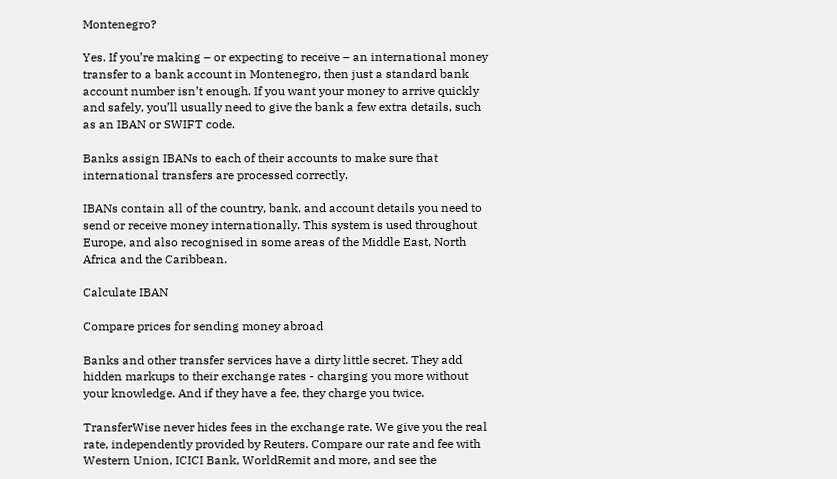Montenegro?

Yes. If you’re making – or expecting to receive – an international money transfer to a bank account in Montenegro, then just a standard bank account number isn’t enough. If you want your money to arrive quickly and safely, you’ll usually need to give the bank a few extra details, such as an IBAN or SWIFT code.

Banks assign IBANs to each of their accounts to make sure that international transfers are processed correctly.

IBANs contain all of the country, bank, and account details you need to send or receive money internationally. This system is used throughout Europe, and also recognised in some areas of the Middle East, North Africa and the Caribbean.

Calculate IBAN

Compare prices for sending money abroad

Banks and other transfer services have a dirty little secret. They add hidden markups to their exchange rates - charging you more without your knowledge. And if they have a fee, they charge you twice.

TransferWise never hides fees in the exchange rate. We give you the real rate, independently provided by Reuters. Compare our rate and fee with Western Union, ICICI Bank, WorldRemit and more, and see the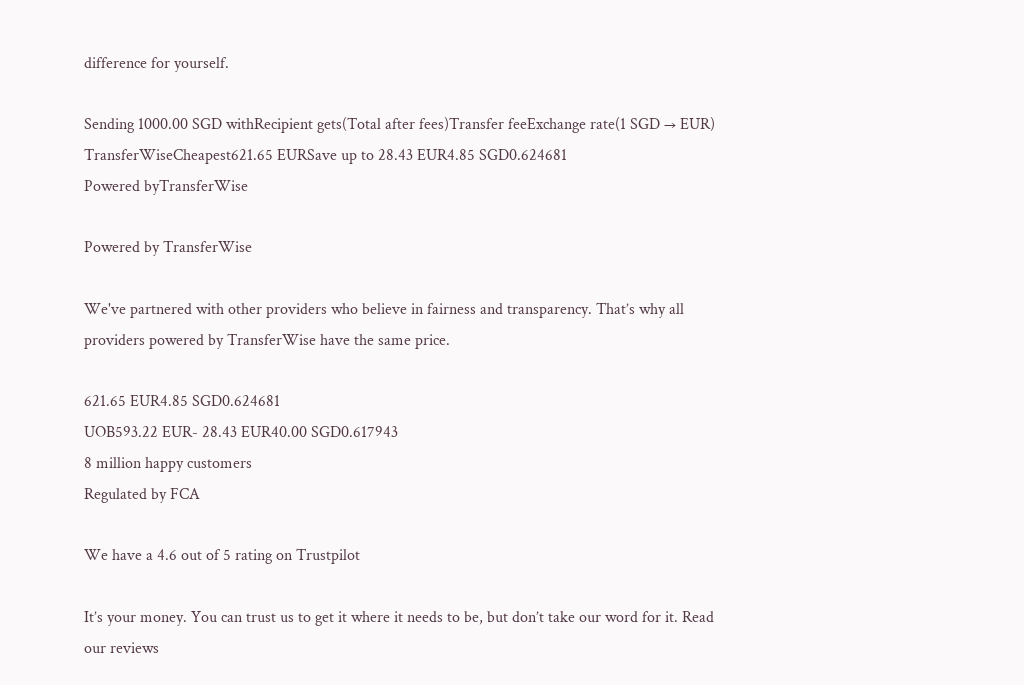difference for yourself.

Sending 1000.00 SGD withRecipient gets(Total after fees)Transfer feeExchange rate(1 SGD → EUR)
TransferWiseCheapest621.65 EURSave up to 28.43 EUR4.85 SGD0.624681
Powered byTransferWise

Powered by TransferWise

We've partnered with other providers who believe in fairness and transparency. That’s why all providers powered by TransferWise have the same price.

621.65 EUR4.85 SGD0.624681
UOB593.22 EUR- 28.43 EUR40.00 SGD0.617943
8 million happy customers
Regulated by FCA

We have a 4.6 out of 5 rating on Trustpilot

It’s your money. You can trust us to get it where it needs to be, but don’t take our word for it. Read our reviews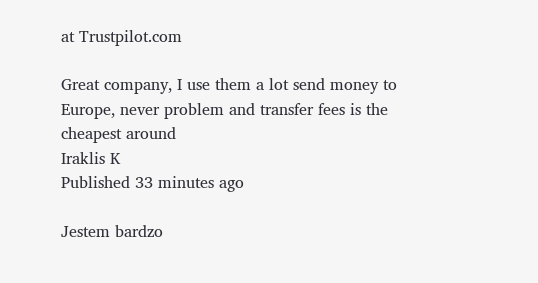at Trustpilot.com

Great company, I use them a lot send money to Europe, never problem and transfer fees is the cheapest around
Iraklis K
Published 33 minutes ago

Jestem bardzo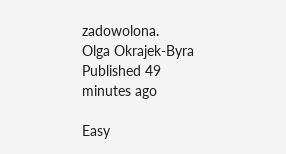zadowolona.
Olga Okrajek-Byra
Published 49 minutes ago

Easy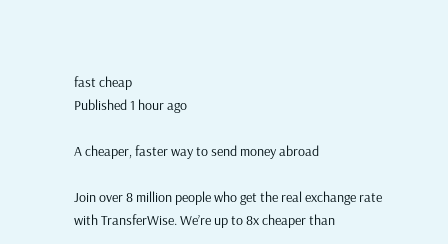fast cheap
Published 1 hour ago

A cheaper, faster way to send money abroad

Join over 8 million people who get the real exchange rate with TransferWise. We’re up to 8x cheaper than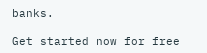banks.

Get started now for free